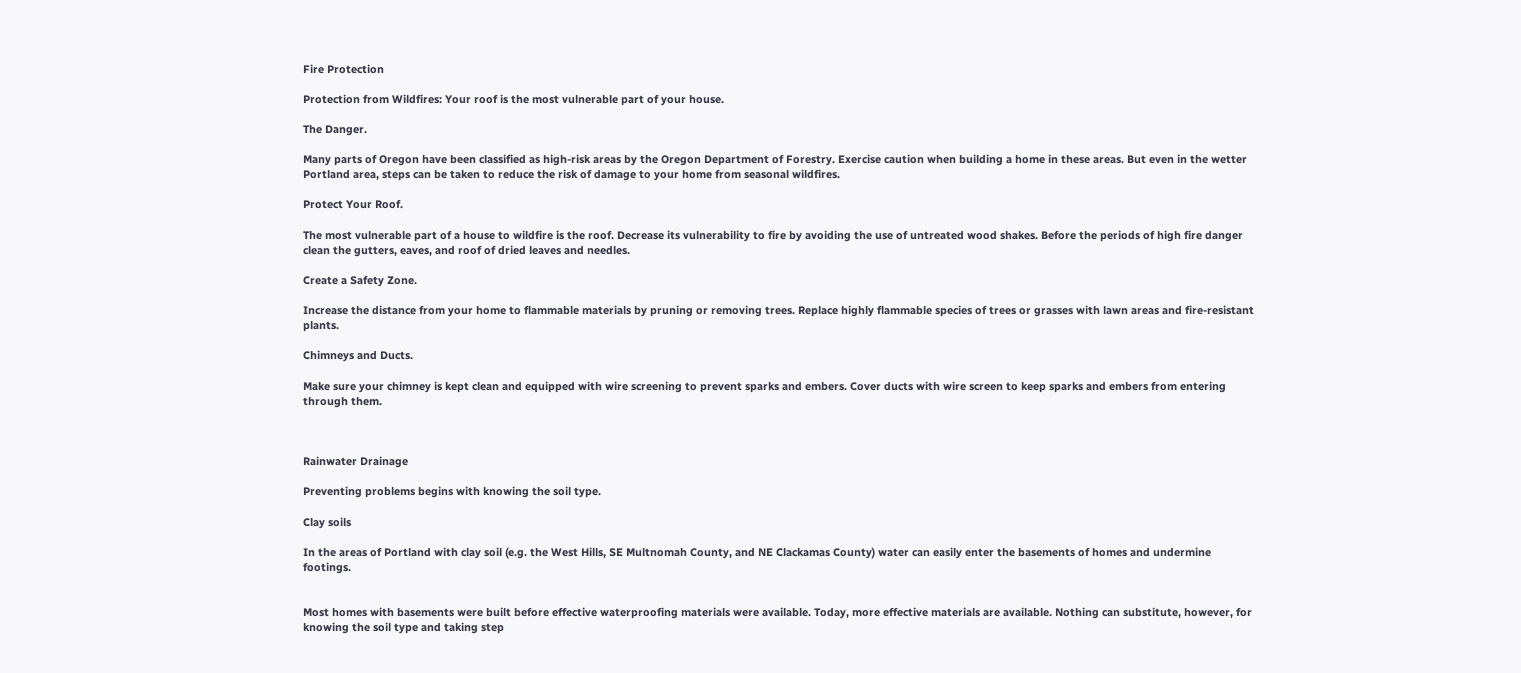Fire Protection

Protection from Wildfires: Your roof is the most vulnerable part of your house.

The Danger.

Many parts of Oregon have been classified as high-risk areas by the Oregon Department of Forestry. Exercise caution when building a home in these areas. But even in the wetter Portland area, steps can be taken to reduce the risk of damage to your home from seasonal wildfires.

Protect Your Roof.

The most vulnerable part of a house to wildfire is the roof. Decrease its vulnerability to fire by avoiding the use of untreated wood shakes. Before the periods of high fire danger clean the gutters, eaves, and roof of dried leaves and needles.

Create a Safety Zone.

Increase the distance from your home to flammable materials by pruning or removing trees. Replace highly flammable species of trees or grasses with lawn areas and fire-resistant plants.

Chimneys and Ducts.

Make sure your chimney is kept clean and equipped with wire screening to prevent sparks and embers. Cover ducts with wire screen to keep sparks and embers from entering through them.



Rainwater Drainage

Preventing problems begins with knowing the soil type.

Clay soils

In the areas of Portland with clay soil (e.g. the West Hills, SE Multnomah County, and NE Clackamas County) water can easily enter the basements of homes and undermine footings.


Most homes with basements were built before effective waterproofing materials were available. Today, more effective materials are available. Nothing can substitute, however, for knowing the soil type and taking step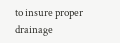to insure proper drainage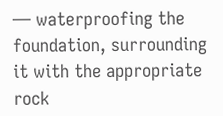— waterproofing the foundation, surrounding it with the appropriate rock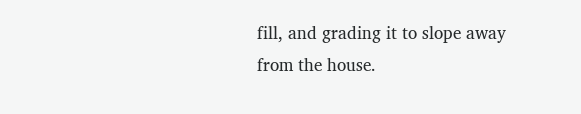fill, and grading it to slope away from the house.